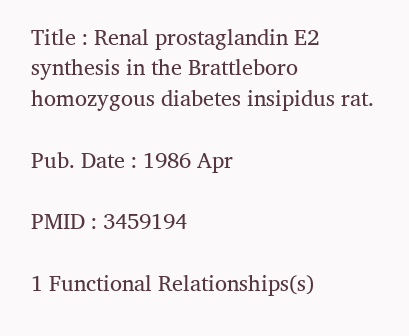Title : Renal prostaglandin E2 synthesis in the Brattleboro homozygous diabetes insipidus rat.

Pub. Date : 1986 Apr

PMID : 3459194

1 Functional Relationships(s)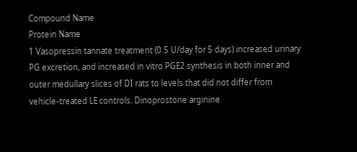Compound Name
Protein Name
1 Vasopressin tannate treatment (0.5 U/day for 5 days) increased urinary PG excretion, and increased in vitro PGE2 synthesis in both inner and outer medullary slices of DI rats to levels that did not differ from vehicle-treated LE controls. Dinoprostone arginine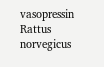vasopressin Rattus norvegicus